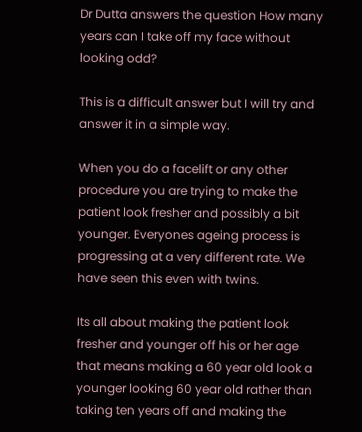Dr Dutta answers the question How many years can I take off my face without looking odd?

This is a difficult answer but I will try and answer it in a simple way.

When you do a facelift or any other procedure you are trying to make the patient look fresher and possibly a bit younger. Everyones ageing process is progressing at a very different rate. We have seen this even with twins.

Its all about making the patient look fresher and younger off his or her age that means making a 60 year old look a younger looking 60 year old rather than taking ten years off and making the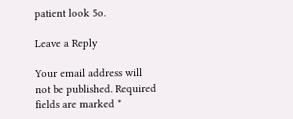patient look 5o.

Leave a Reply

Your email address will not be published. Required fields are marked *